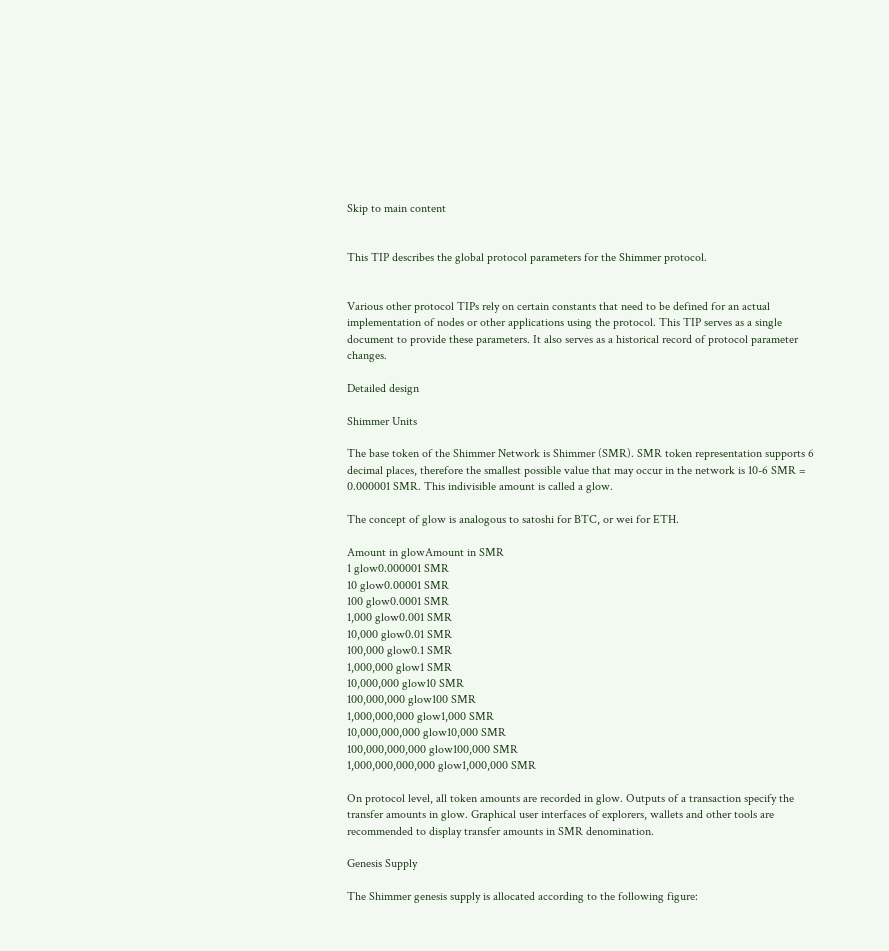Skip to main content


This TIP describes the global protocol parameters for the Shimmer protocol.


Various other protocol TIPs rely on certain constants that need to be defined for an actual implementation of nodes or other applications using the protocol. This TIP serves as a single document to provide these parameters. It also serves as a historical record of protocol parameter changes.

Detailed design

Shimmer Units

The base token of the Shimmer Network is Shimmer (SMR). SMR token representation supports 6 decimal places, therefore the smallest possible value that may occur in the network is 10-6 SMR = 0.000001 SMR. This indivisible amount is called a glow.

The concept of glow is analogous to satoshi for BTC, or wei for ETH.

Amount in glowAmount in SMR
1 glow0.000001 SMR
10 glow0.00001 SMR
100 glow0.0001 SMR
1,000 glow0.001 SMR
10,000 glow0.01 SMR
100,000 glow0.1 SMR
1,000,000 glow1 SMR
10,000,000 glow10 SMR
100,000,000 glow100 SMR
1,000,000,000 glow1,000 SMR
10,000,000,000 glow10,000 SMR
100,000,000,000 glow100,000 SMR
1,000,000,000,000 glow1,000,000 SMR

On protocol level, all token amounts are recorded in glow. Outputs of a transaction specify the transfer amounts in glow. Graphical user interfaces of explorers, wallets and other tools are recommended to display transfer amounts in SMR denomination.

Genesis Supply

The Shimmer genesis supply is allocated according to the following figure: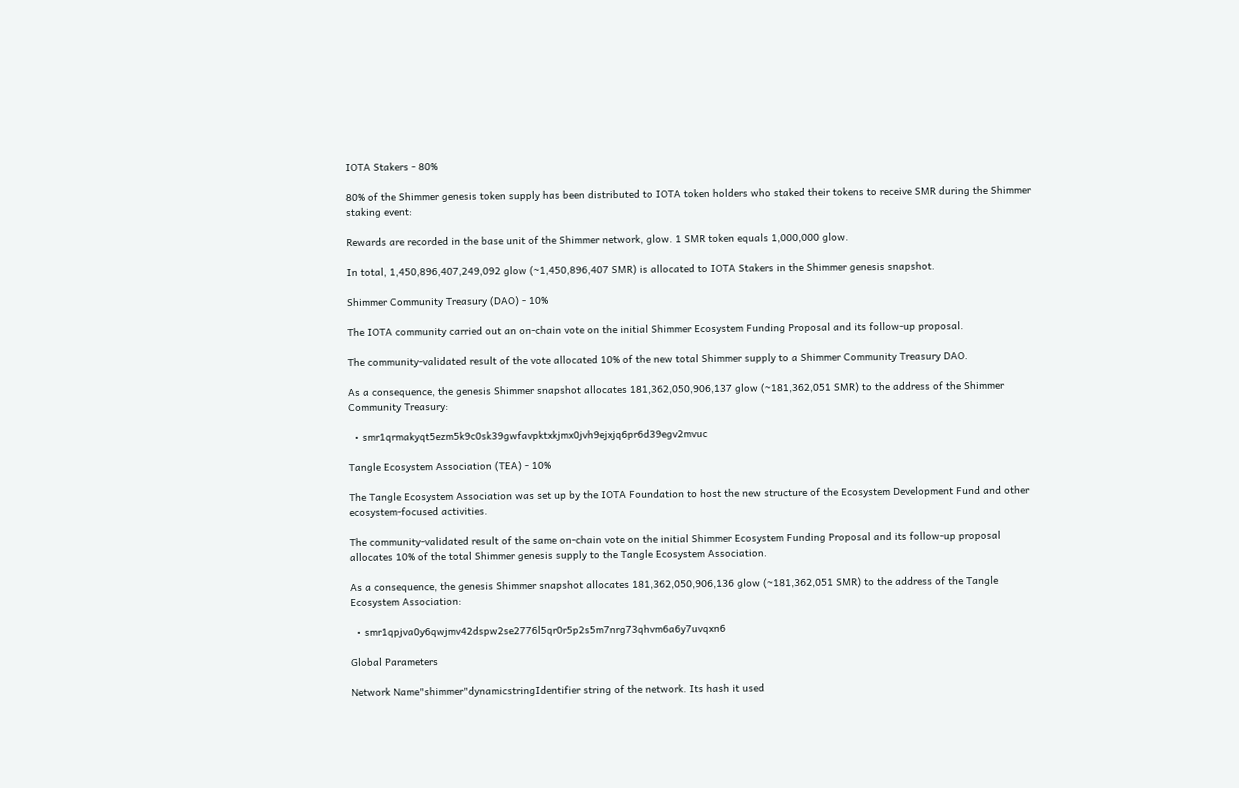IOTA Stakers - 80%

80% of the Shimmer genesis token supply has been distributed to IOTA token holders who staked their tokens to receive SMR during the Shimmer staking event:

Rewards are recorded in the base unit of the Shimmer network, glow. 1 SMR token equals 1,000,000 glow.

In total, 1,450,896,407,249,092 glow (~1,450,896,407 SMR) is allocated to IOTA Stakers in the Shimmer genesis snapshot.

Shimmer Community Treasury (DAO) - 10%

The IOTA community carried out an on-chain vote on the initial Shimmer Ecosystem Funding Proposal and its follow-up proposal.

The community-validated result of the vote allocated 10% of the new total Shimmer supply to a Shimmer Community Treasury DAO.

As a consequence, the genesis Shimmer snapshot allocates 181,362,050,906,137 glow (~181,362,051 SMR) to the address of the Shimmer Community Treasury:

  • smr1qrmakyqt5ezm5k9c0sk39gwfavpktxkjmx0jvh9ejxjq6pr6d39egv2mvuc

Tangle Ecosystem Association (TEA) - 10%

The Tangle Ecosystem Association was set up by the IOTA Foundation to host the new structure of the Ecosystem Development Fund and other ecosystem-focused activities.

The community-validated result of the same on-chain vote on the initial Shimmer Ecosystem Funding Proposal and its follow-up proposal allocates 10% of the total Shimmer genesis supply to the Tangle Ecosystem Association.

As a consequence, the genesis Shimmer snapshot allocates 181,362,050,906,136 glow (~181,362,051 SMR) to the address of the Tangle Ecosystem Association:

  • smr1qpjva0y6qwjmv42dspw2se2776l5qr0r5p2s5m7nrg73qhvm6a6y7uvqxn6

Global Parameters

Network Name"shimmer"dynamicstringIdentifier string of the network. Its hash it used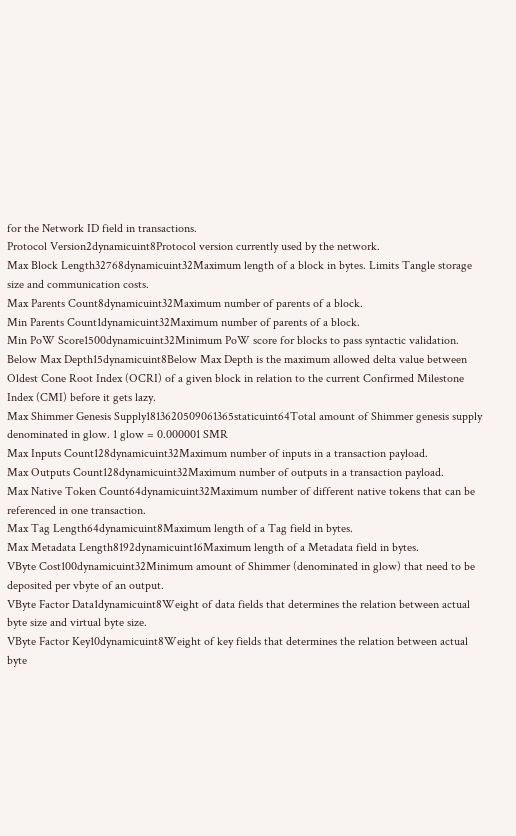for the Network ID field in transactions.
Protocol Version2dynamicuint8Protocol version currently used by the network.
Max Block Length32768dynamicuint32Maximum length of a block in bytes. Limits Tangle storage size and communication costs.
Max Parents Count8dynamicuint32Maximum number of parents of a block.
Min Parents Count1dynamicuint32Maximum number of parents of a block.
Min PoW Score1500dynamicuint32Minimum PoW score for blocks to pass syntactic validation.
Below Max Depth15dynamicuint8Below Max Depth is the maximum allowed delta value between Oldest Cone Root Index (OCRI) of a given block in relation to the current Confirmed Milestone Index (CMI) before it gets lazy.
Max Shimmer Genesis Supply1813620509061365staticuint64Total amount of Shimmer genesis supply denominated in glow. 1 glow = 0.000001 SMR
Max Inputs Count128dynamicuint32Maximum number of inputs in a transaction payload.
Max Outputs Count128dynamicuint32Maximum number of outputs in a transaction payload.
Max Native Token Count64dynamicuint32Maximum number of different native tokens that can be referenced in one transaction.
Max Tag Length64dynamicuint8Maximum length of a Tag field in bytes.
Max Metadata Length8192dynamicuint16Maximum length of a Metadata field in bytes.
VByte Cost100dynamicuint32Minimum amount of Shimmer (denominated in glow) that need to be deposited per vbyte of an output.
VByte Factor Data1dynamicuint8Weight of data fields that determines the relation between actual byte size and virtual byte size.
VByte Factor Key10dynamicuint8Weight of key fields that determines the relation between actual byte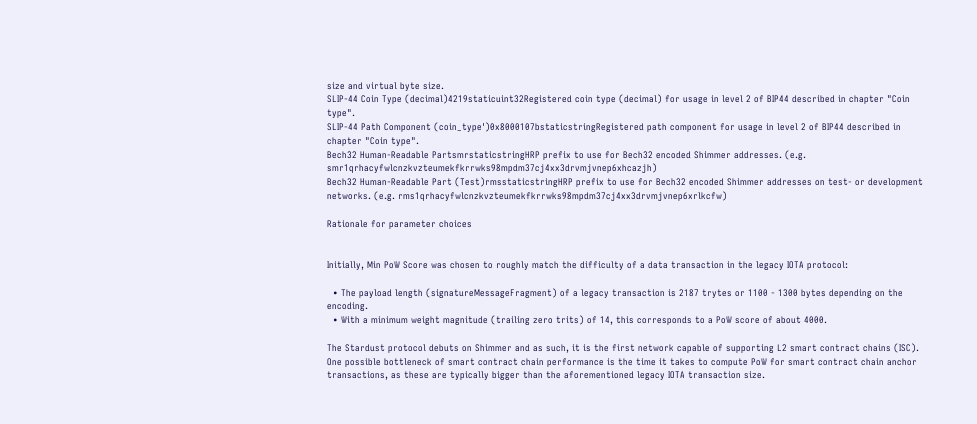size and virtual byte size.
SLIP-44 Coin Type (decimal)4219staticuint32Registered coin type (decimal) for usage in level 2 of BIP44 described in chapter "Coin type".
SLIP-44 Path Component (coin_type')0x8000107bstaticstringRegistered path component for usage in level 2 of BIP44 described in chapter "Coin type".
Bech32 Human-Readable PartsmrstaticstringHRP prefix to use for Bech32 encoded Shimmer addresses. (e.g. smr1qrhacyfwlcnzkvzteumekfkrrwks98mpdm37cj4xx3drvmjvnep6xhcazjh)
Bech32 Human-Readable Part (Test)rmsstaticstringHRP prefix to use for Bech32 encoded Shimmer addresses on test- or development networks. (e.g. rms1qrhacyfwlcnzkvzteumekfkrrwks98mpdm37cj4xx3drvmjvnep6xrlkcfw)

Rationale for parameter choices


Initially, Min PoW Score was chosen to roughly match the difficulty of a data transaction in the legacy IOTA protocol:

  • The payload length (signatureMessageFragment) of a legacy transaction is 2187 trytes or 1100 - 1300 bytes depending on the encoding.
  • With a minimum weight magnitude (trailing zero trits) of 14, this corresponds to a PoW score of about 4000.

The Stardust protocol debuts on Shimmer and as such, it is the first network capable of supporting L2 smart contract chains (ISC). One possible bottleneck of smart contract chain performance is the time it takes to compute PoW for smart contract chain anchor transactions, as these are typically bigger than the aforementioned legacy IOTA transaction size.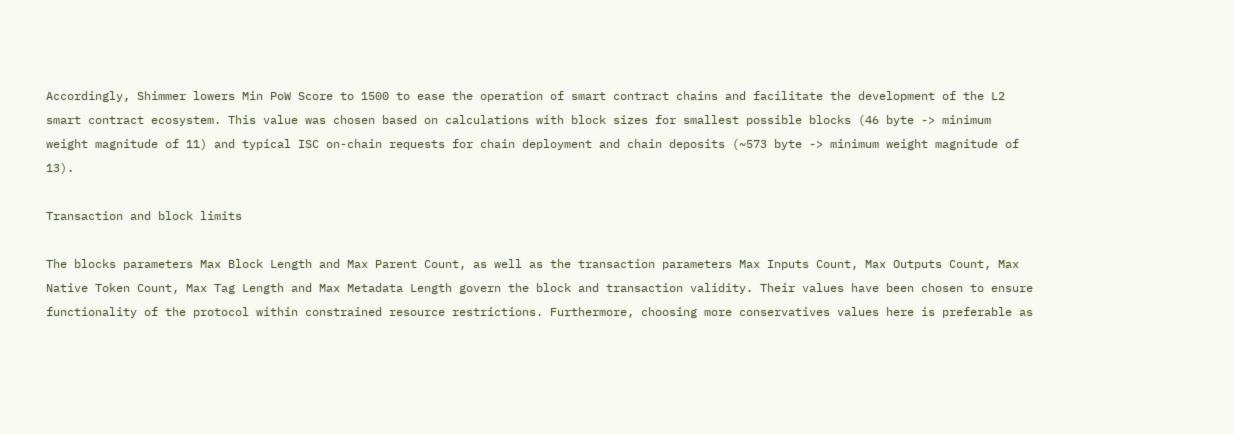Accordingly, Shimmer lowers Min PoW Score to 1500 to ease the operation of smart contract chains and facilitate the development of the L2 smart contract ecosystem. This value was chosen based on calculations with block sizes for smallest possible blocks (46 byte -> minimum weight magnitude of 11) and typical ISC on-chain requests for chain deployment and chain deposits (~573 byte -> minimum weight magnitude of 13).

Transaction and block limits

The blocks parameters Max Block Length and Max Parent Count, as well as the transaction parameters Max Inputs Count, Max Outputs Count, Max Native Token Count, Max Tag Length and Max Metadata Length govern the block and transaction validity. Their values have been chosen to ensure functionality of the protocol within constrained resource restrictions. Furthermore, choosing more conservatives values here is preferable as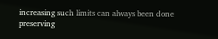increasing such limits can always been done preserving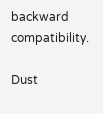backward compatibility.

Dust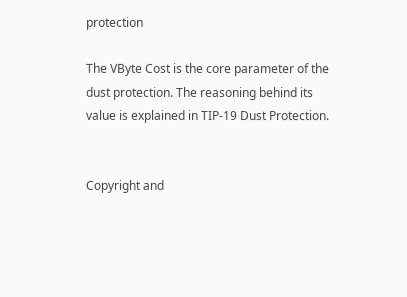protection

The VByte Cost is the core parameter of the dust protection. The reasoning behind its value is explained in TIP-19 Dust Protection.


Copyright and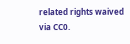related rights waived via CC0.